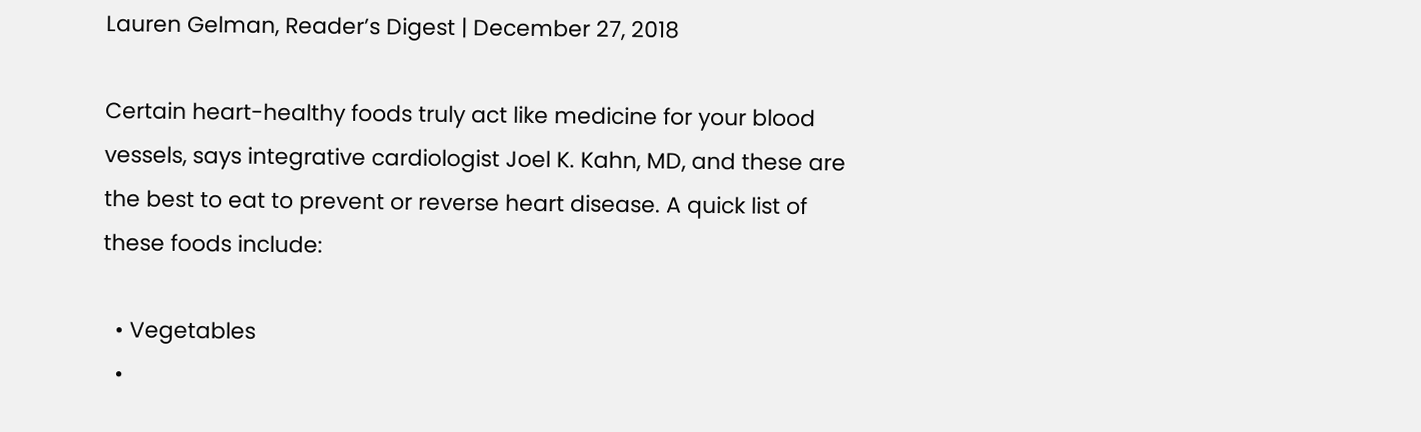Lauren Gelman, Reader’s Digest | December 27, 2018

Certain heart-healthy foods truly act like medicine for your blood vessels, says integrative cardiologist Joel K. Kahn, MD, and these are the best to eat to prevent or reverse heart disease. A quick list of these foods include:

  • Vegetables
  •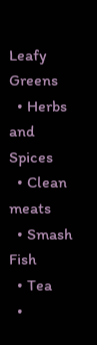Leafy Greens
  • Herbs and Spices
  • Clean meats
  • Smash Fish
  • Tea
  •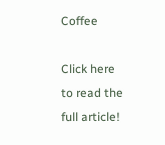Coffee

Click here to read the full article!